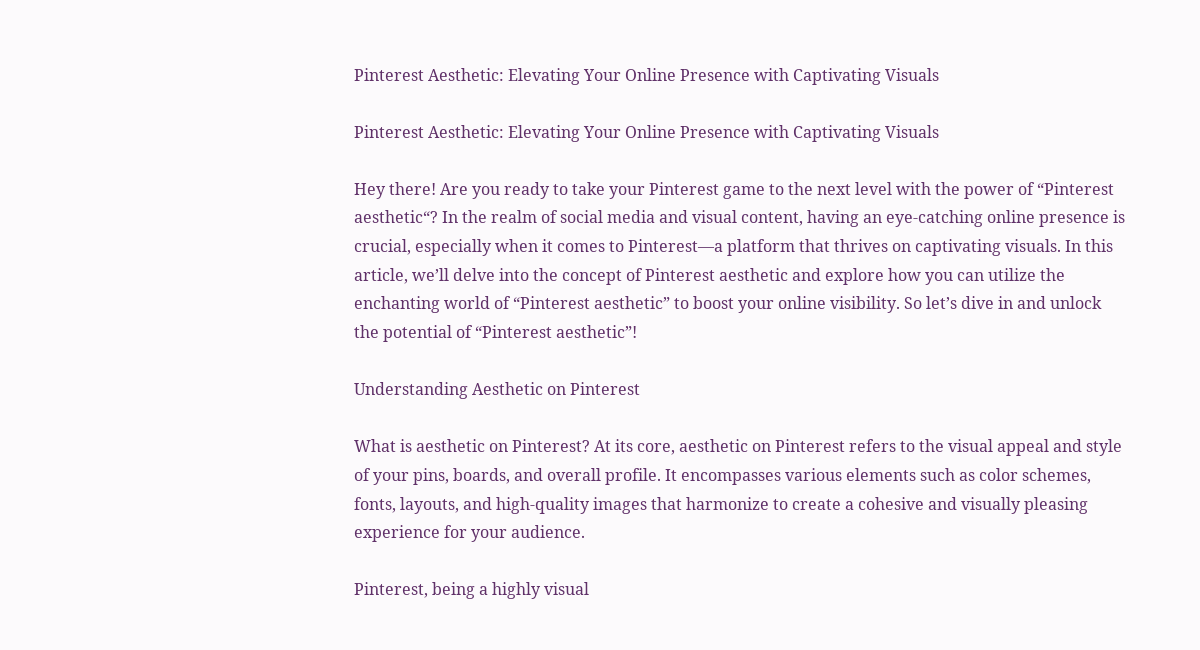Pinterest Aesthetic: Elevating Your Online Presence with Captivating Visuals

Pinterest Aesthetic: Elevating Your Online Presence with Captivating Visuals

Hey there! Are you ready to take your Pinterest game to the next level with the power of “Pinterest aesthetic“? In the realm of social media and visual content, having an eye-catching online presence is crucial, especially when it comes to Pinterest—a platform that thrives on captivating visuals. In this article, we’ll delve into the concept of Pinterest aesthetic and explore how you can utilize the enchanting world of “Pinterest aesthetic” to boost your online visibility. So let’s dive in and unlock the potential of “Pinterest aesthetic”!

Understanding Aesthetic on Pinterest

What is aesthetic on Pinterest? At its core, aesthetic on Pinterest refers to the visual appeal and style of your pins, boards, and overall profile. It encompasses various elements such as color schemes, fonts, layouts, and high-quality images that harmonize to create a cohesive and visually pleasing experience for your audience.

Pinterest, being a highly visual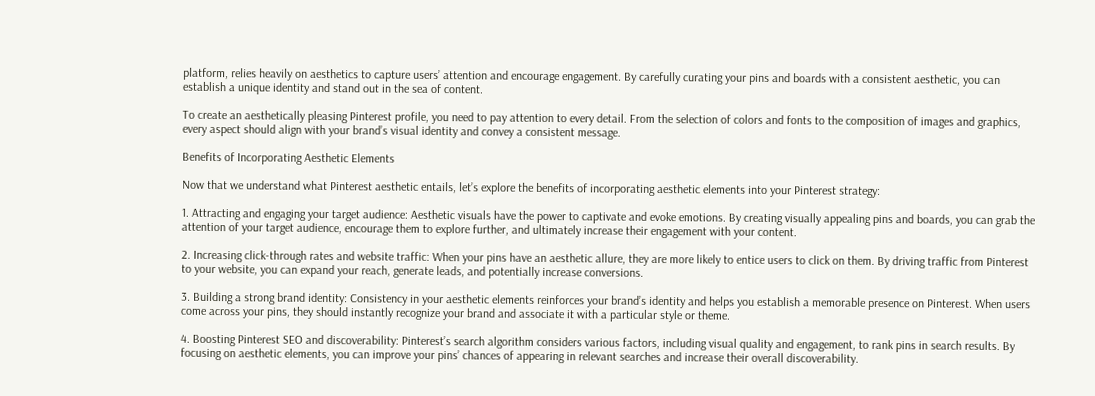platform, relies heavily on aesthetics to capture users’ attention and encourage engagement. By carefully curating your pins and boards with a consistent aesthetic, you can establish a unique identity and stand out in the sea of content.

To create an aesthetically pleasing Pinterest profile, you need to pay attention to every detail. From the selection of colors and fonts to the composition of images and graphics, every aspect should align with your brand’s visual identity and convey a consistent message.

Benefits of Incorporating Aesthetic Elements

Now that we understand what Pinterest aesthetic entails, let’s explore the benefits of incorporating aesthetic elements into your Pinterest strategy:

1. Attracting and engaging your target audience: Aesthetic visuals have the power to captivate and evoke emotions. By creating visually appealing pins and boards, you can grab the attention of your target audience, encourage them to explore further, and ultimately increase their engagement with your content.

2. Increasing click-through rates and website traffic: When your pins have an aesthetic allure, they are more likely to entice users to click on them. By driving traffic from Pinterest to your website, you can expand your reach, generate leads, and potentially increase conversions.

3. Building a strong brand identity: Consistency in your aesthetic elements reinforces your brand’s identity and helps you establish a memorable presence on Pinterest. When users come across your pins, they should instantly recognize your brand and associate it with a particular style or theme.

4. Boosting Pinterest SEO and discoverability: Pinterest’s search algorithm considers various factors, including visual quality and engagement, to rank pins in search results. By focusing on aesthetic elements, you can improve your pins’ chances of appearing in relevant searches and increase their overall discoverability.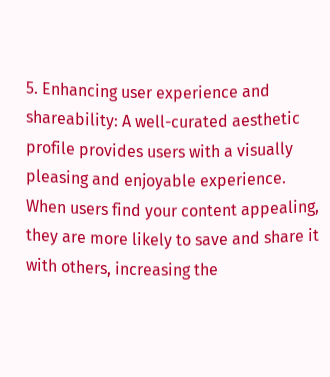5. Enhancing user experience and shareability: A well-curated aesthetic profile provides users with a visually pleasing and enjoyable experience. When users find your content appealing, they are more likely to save and share it with others, increasing the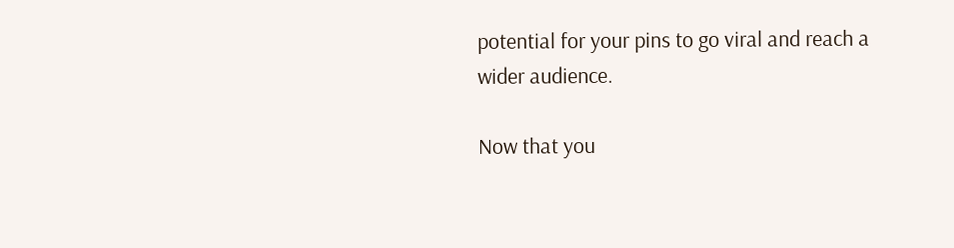potential for your pins to go viral and reach a wider audience.

Now that you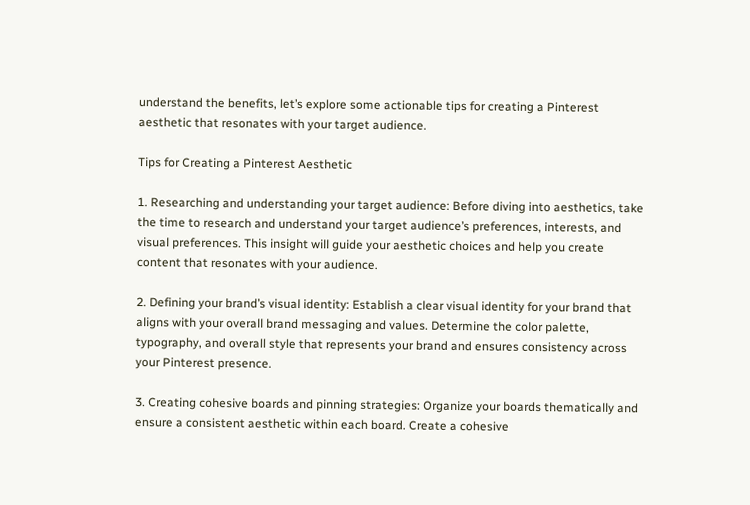understand the benefits, let’s explore some actionable tips for creating a Pinterest aesthetic that resonates with your target audience.

Tips for Creating a Pinterest Aesthetic

1. Researching and understanding your target audience: Before diving into aesthetics, take the time to research and understand your target audience’s preferences, interests, and visual preferences. This insight will guide your aesthetic choices and help you create content that resonates with your audience.

2. Defining your brand’s visual identity: Establish a clear visual identity for your brand that aligns with your overall brand messaging and values. Determine the color palette, typography, and overall style that represents your brand and ensures consistency across your Pinterest presence.

3. Creating cohesive boards and pinning strategies: Organize your boards thematically and ensure a consistent aesthetic within each board. Create a cohesive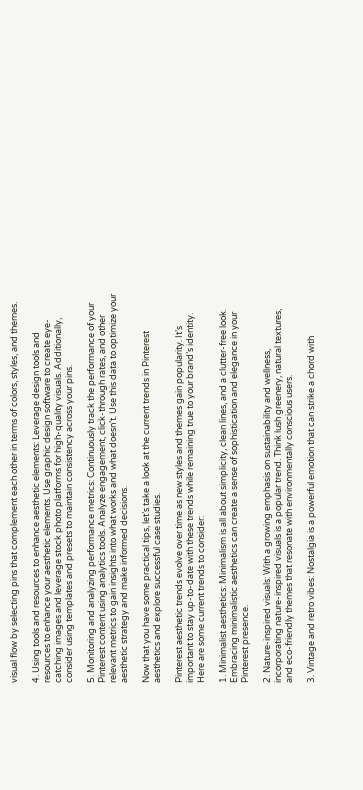visual flow by selecting pins that complement each other in terms of colors, styles, and themes.

4. Using tools and resources to enhance aesthetic elements: Leverage design tools and resources to enhance your aesthetic elements. Use graphic design software to create eye-catching images and leverage stock photo platforms for high-quality visuals. Additionally, consider using templates and presets to maintain consistency across your pins.

5. Monitoring and analyzing performance metrics: Continuously track the performance of your Pinterest content using analytics tools. Analyze engagement, click-through rates, and other relevant metrics to gain insights into what works and what doesn’t. Use this data to optimize your aesthetic strategy and make informed decisions.

Now that you have some practical tips, let’s take a look at the current trends in Pinterest aesthetics and explore successful case studies.

Pinterest aesthetic trends evolve over time as new styles and themes gain popularity. It’s important to stay up-to-date with these trends while remaining true to your brand’s identity. Here are some current trends to consider:

1. Minimalist aesthetics: Minimalism is all about simplicity, clean lines, and a clutter-free look. Embracing minimalistic aesthetics can create a sense of sophistication and elegance in your Pinterest presence.

2. Nature-inspired visuals: With a growing emphasis on sustainability and wellness, incorporating nature-inspired visuals is a popular trend. Think lush greenery, natural textures, and eco-friendly themes that resonate with environmentally conscious users.

3. Vintage and retro vibes: Nostalgia is a powerful emotion that can strike a chord with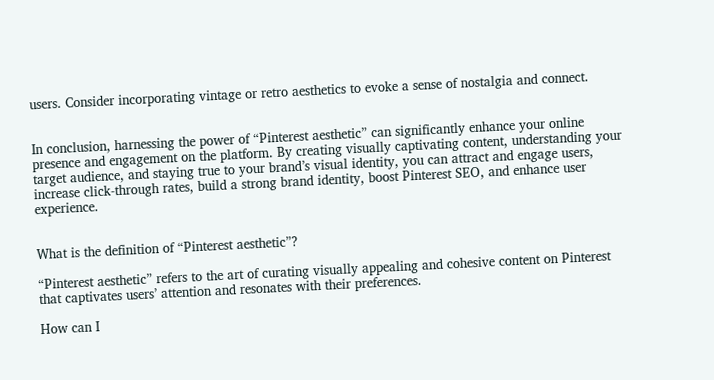users. Consider incorporating vintage or retro aesthetics to evoke a sense of nostalgia and connect.


In conclusion, harnessing the power of “Pinterest aesthetic” can significantly enhance your online presence and engagement on the platform. By creating visually captivating content, understanding your target audience, and staying true to your brand’s visual identity, you can attract and engage users, increase click-through rates, build a strong brand identity, boost Pinterest SEO, and enhance user experience.


What is the definition of “Pinterest aesthetic”?

“Pinterest aesthetic” refers to the art of curating visually appealing and cohesive content on Pinterest that captivates users’ attention and resonates with their preferences.

How can I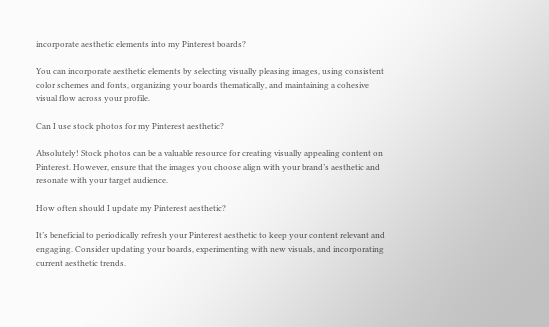incorporate aesthetic elements into my Pinterest boards?

You can incorporate aesthetic elements by selecting visually pleasing images, using consistent color schemes and fonts, organizing your boards thematically, and maintaining a cohesive visual flow across your profile.

Can I use stock photos for my Pinterest aesthetic?

Absolutely! Stock photos can be a valuable resource for creating visually appealing content on Pinterest. However, ensure that the images you choose align with your brand’s aesthetic and resonate with your target audience.

How often should I update my Pinterest aesthetic?

It’s beneficial to periodically refresh your Pinterest aesthetic to keep your content relevant and engaging. Consider updating your boards, experimenting with new visuals, and incorporating current aesthetic trends.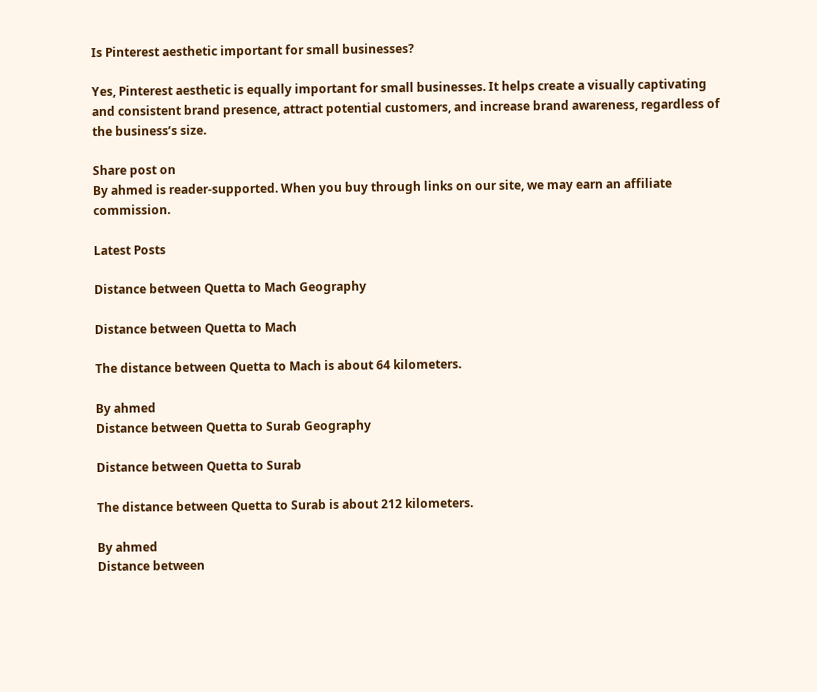Is Pinterest aesthetic important for small businesses?

Yes, Pinterest aesthetic is equally important for small businesses. It helps create a visually captivating and consistent brand presence, attract potential customers, and increase brand awareness, regardless of the business’s size.

Share post on
By ahmed is reader-supported. When you buy through links on our site, we may earn an affiliate commission.

Latest Posts

Distance between Quetta to Mach Geography

Distance between Quetta to Mach

The distance between Quetta to Mach is about 64 kilometers.

By ahmed
Distance between Quetta to Surab Geography

Distance between Quetta to Surab

The distance between Quetta to Surab is about 212 kilometers.

By ahmed
Distance between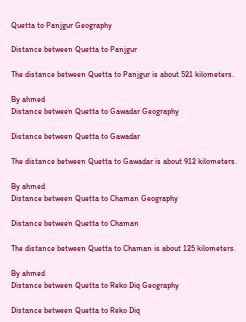Quetta to Panjgur Geography

Distance between Quetta to Panjgur

The distance between Quetta to Panjgur is about 521 kilometers.

By ahmed
Distance between Quetta to Gawadar Geography

Distance between Quetta to Gawadar

The distance between Quetta to Gawadar is about 912 kilometers.

By ahmed
Distance between Quetta to Chaman Geography

Distance between Quetta to Chaman

The distance between Quetta to Chaman is about 125 kilometers.

By ahmed
Distance between Quetta to Reko Diq Geography

Distance between Quetta to Reko Diq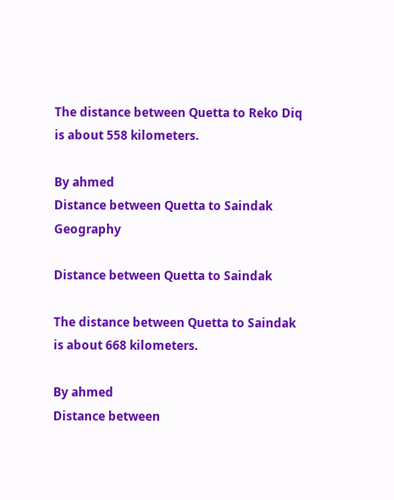The distance between Quetta to Reko Diq is about 558 kilometers.

By ahmed
Distance between Quetta to Saindak Geography

Distance between Quetta to Saindak

The distance between Quetta to Saindak is about 668 kilometers.

By ahmed
Distance between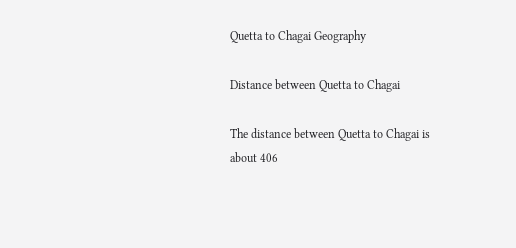Quetta to Chagai Geography

Distance between Quetta to Chagai

The distance between Quetta to Chagai is about 406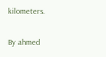kilometers.

By ahmed